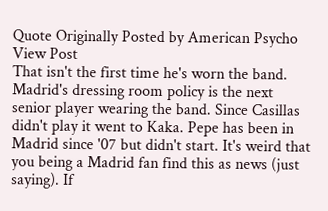Quote Originally Posted by American Psycho View Post
That isn't the first time he's worn the band. Madrid's dressing room policy is the next senior player wearing the band. Since Casillas didn't play it went to Kaka. Pepe has been in Madrid since '07 but didn't start. It's weird that you being a Madrid fan find this as news (just saying). If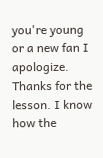you're young or a new fan I apologize.
Thanks for the lesson. I know how the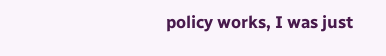policy works, I was just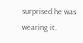surprised he was wearing it.